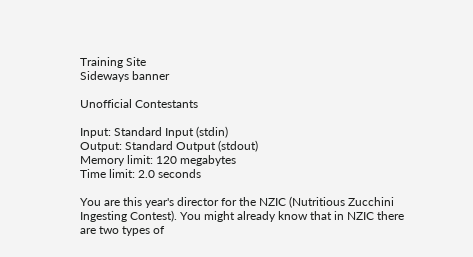Training Site
Sideways banner

Unofficial Contestants

Input: Standard Input (stdin)
Output: Standard Output (stdout)
Memory limit: 120 megabytes
Time limit: 2.0 seconds

You are this year's director for the NZIC (Nutritious Zucchini Ingesting Contest). You might already know that in NZIC there are two types of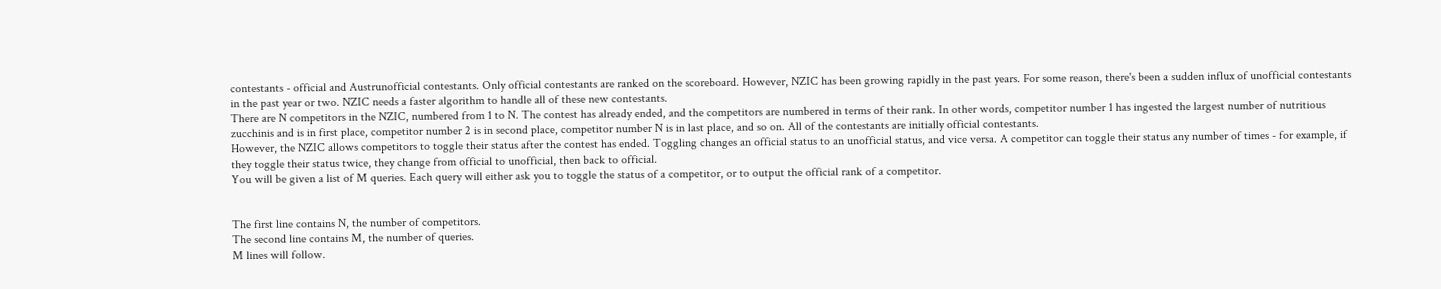contestants - official and Austrunofficial contestants. Only official contestants are ranked on the scoreboard. However, NZIC has been growing rapidly in the past years. For some reason, there's been a sudden influx of unofficial contestants in the past year or two. NZIC needs a faster algorithm to handle all of these new contestants.
There are N competitors in the NZIC, numbered from 1 to N. The contest has already ended, and the competitors are numbered in terms of their rank. In other words, competitor number 1 has ingested the largest number of nutritious zucchinis and is in first place, competitor number 2 is in second place, competitor number N is in last place, and so on. All of the contestants are initially official contestants.
However, the NZIC allows competitors to toggle their status after the contest has ended. Toggling changes an official status to an unofficial status, and vice versa. A competitor can toggle their status any number of times - for example, if they toggle their status twice, they change from official to unofficial, then back to official.
You will be given a list of M queries. Each query will either ask you to toggle the status of a competitor, or to output the official rank of a competitor.


The first line contains N, the number of competitors.
The second line contains M, the number of queries.
M lines will follow.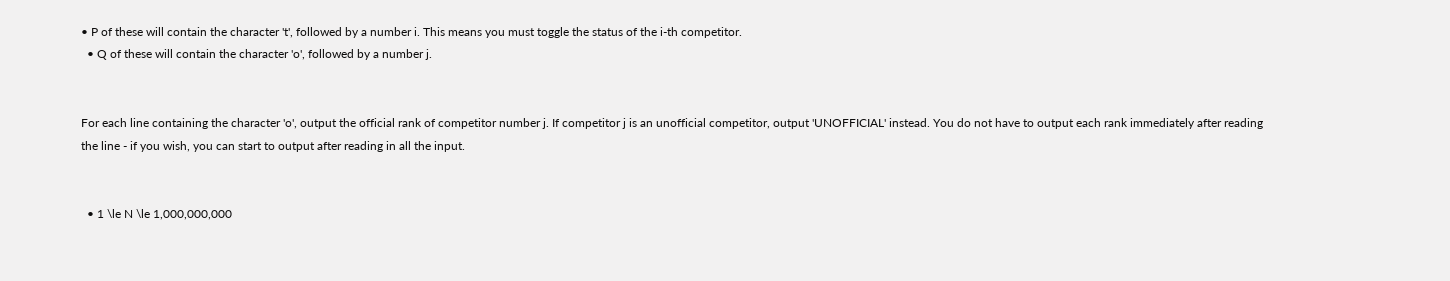• P of these will contain the character 't', followed by a number i. This means you must toggle the status of the i-th competitor.
  • Q of these will contain the character 'o', followed by a number j.


For each line containing the character 'o', output the official rank of competitor number j. If competitor j is an unofficial competitor, output 'UNOFFICIAL' instead. You do not have to output each rank immediately after reading the line - if you wish, you can start to output after reading in all the input.


  • 1 \le N \le 1,000,000,000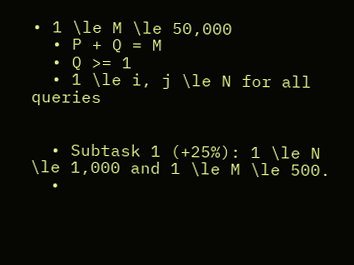• 1 \le M \le 50,000
  • P + Q = M
  • Q >= 1
  • 1 \le i, j \le N for all queries


  • Subtask 1 (+25%): 1 \le N \le 1,000 and 1 \le M \le 500.
  •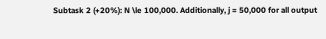Subtask 2 (+20%): N \le 100,000. Additionally, j = 50,000 for all output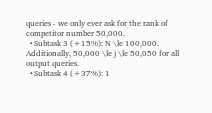queries - we only ever ask for the rank of competitor number 50,000.
  • Subtask 3 (+15%): N \le 100,000. Additionally, 50,000 \le j \le 50,050 for all output queries.
  • Subtask 4 (+37%): 1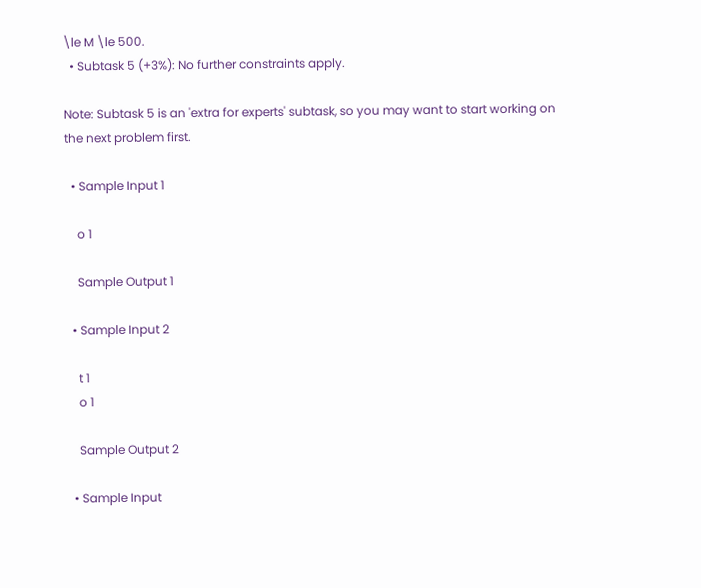\le M \le 500.
  • Subtask 5 (+3%): No further constraints apply.

Note: Subtask 5 is an 'extra for experts' subtask, so you may want to start working on the next problem first.

  • Sample Input 1

    o 1

    Sample Output 1

  • Sample Input 2

    t 1
    o 1

    Sample Output 2

  • Sample Input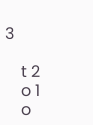3

    t 2
    o 1
    o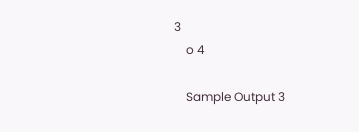3
    o 4

    Sample Output 3